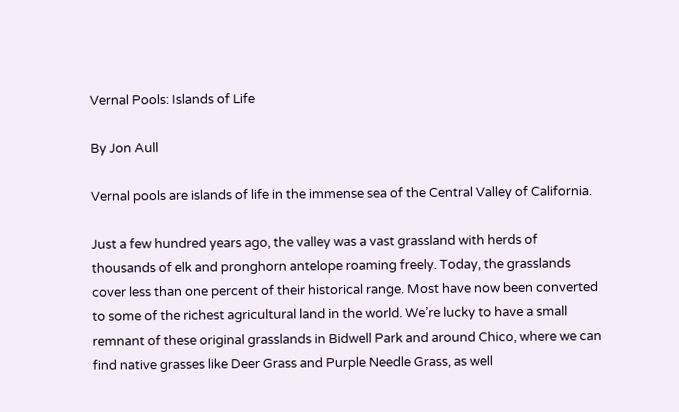Vernal Pools: Islands of Life

By Jon Aull

Vernal pools are islands of life in the immense sea of the Central Valley of California.

Just a few hundred years ago, the valley was a vast grassland with herds of thousands of elk and pronghorn antelope roaming freely. Today, the grasslands cover less than one percent of their historical range. Most have now been converted to some of the richest agricultural land in the world. We’re lucky to have a small remnant of these original grasslands in Bidwell Park and around Chico, where we can find native grasses like Deer Grass and Purple Needle Grass, as well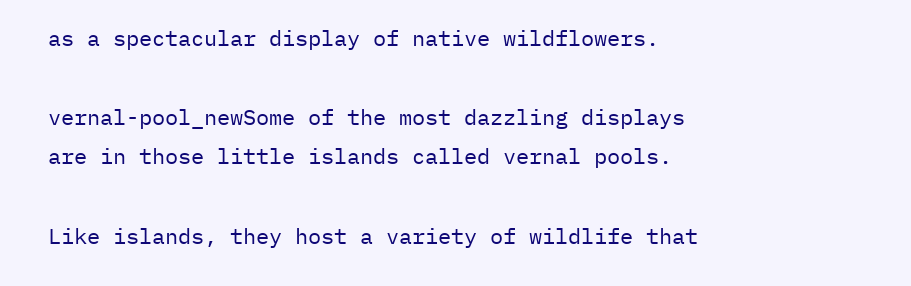as a spectacular display of native wildflowers.

vernal-pool_newSome of the most dazzling displays are in those little islands called vernal pools.

Like islands, they host a variety of wildlife that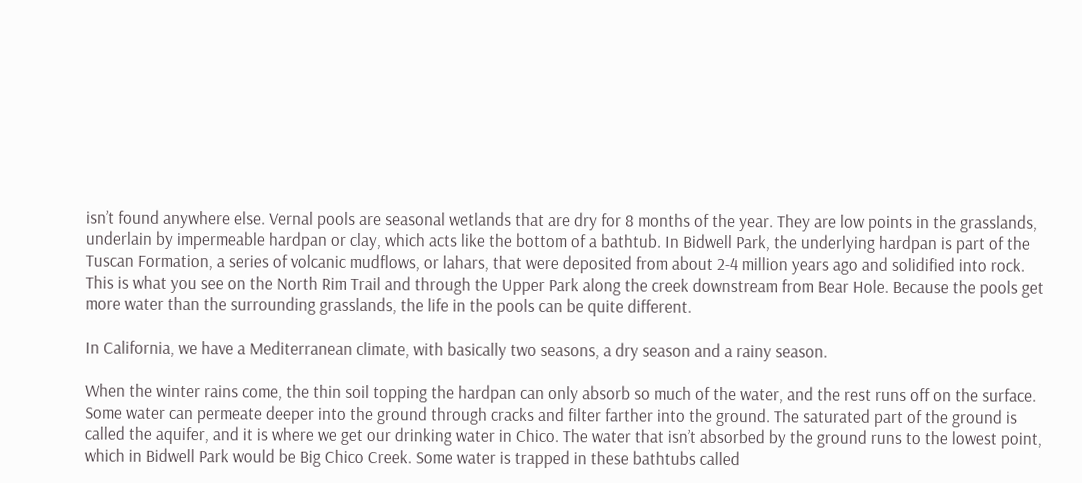isn’t found anywhere else. Vernal pools are seasonal wetlands that are dry for 8 months of the year. They are low points in the grasslands, underlain by impermeable hardpan or clay, which acts like the bottom of a bathtub. In Bidwell Park, the underlying hardpan is part of the Tuscan Formation, a series of volcanic mudflows, or lahars, that were deposited from about 2-4 million years ago and solidified into rock. This is what you see on the North Rim Trail and through the Upper Park along the creek downstream from Bear Hole. Because the pools get more water than the surrounding grasslands, the life in the pools can be quite different.

In California, we have a Mediterranean climate, with basically two seasons, a dry season and a rainy season.

When the winter rains come, the thin soil topping the hardpan can only absorb so much of the water, and the rest runs off on the surface. Some water can permeate deeper into the ground through cracks and filter farther into the ground. The saturated part of the ground is called the aquifer, and it is where we get our drinking water in Chico. The water that isn’t absorbed by the ground runs to the lowest point, which in Bidwell Park would be Big Chico Creek. Some water is trapped in these bathtubs called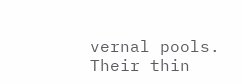vernal pools. Their thin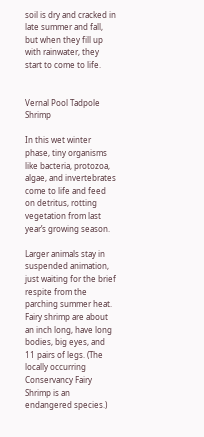soil is dry and cracked in late summer and fall, but when they fill up with rainwater, they start to come to life.


Vernal Pool Tadpole Shrimp

In this wet winter phase, tiny organisms like bacteria, protozoa, algae, and invertebrates come to life and feed on detritus, rotting vegetation from last year’s growing season.

Larger animals stay in suspended animation, just waiting for the brief respite from the parching summer heat. Fairy shrimp are about an inch long, have long bodies, big eyes, and 11 pairs of legs. (The locally occurring Conservancy Fairy Shrimp is an endangered species.)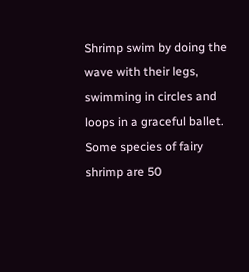Shrimp swim by doing the wave with their legs, swimming in circles and loops in a graceful ballet. Some species of fairy shrimp are 50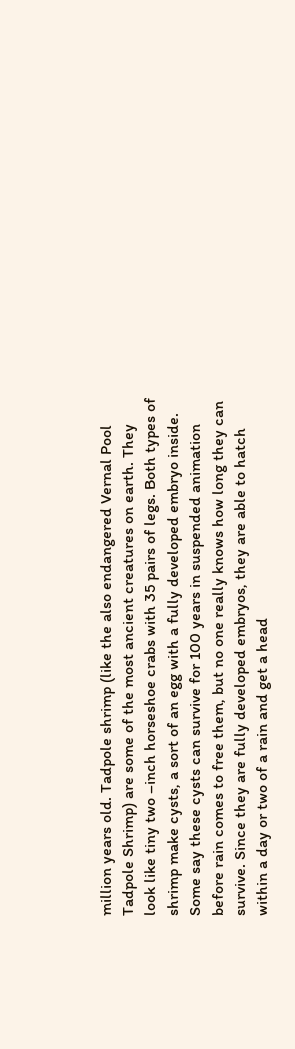million years old. Tadpole shrimp (like the also endangered Vernal Pool Tadpole Shrimp) are some of the most ancient creatures on earth. They look like tiny two –inch horseshoe crabs with 35 pairs of legs. Both types of shrimp make cysts, a sort of an egg with a fully developed embryo inside. Some say these cysts can survive for 100 years in suspended animation before rain comes to free them, but no one really knows how long they can survive. Since they are fully developed embryos, they are able to hatch within a day or two of a rain and get a head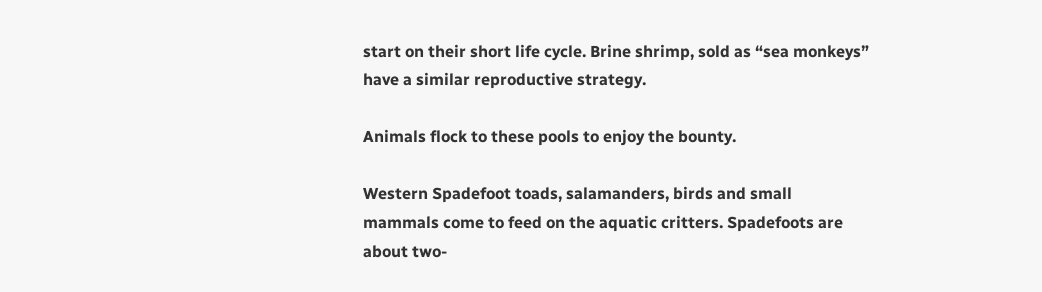start on their short life cycle. Brine shrimp, sold as “sea monkeys” have a similar reproductive strategy.

Animals flock to these pools to enjoy the bounty.

Western Spadefoot toads, salamanders, birds and small mammals come to feed on the aquatic critters. Spadefoots are about two-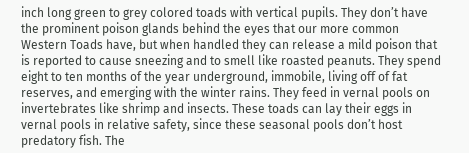inch long green to grey colored toads with vertical pupils. They don’t have the prominent poison glands behind the eyes that our more common Western Toads have, but when handled they can release a mild poison that is reported to cause sneezing and to smell like roasted peanuts. They spend eight to ten months of the year underground, immobile, living off of fat reserves, and emerging with the winter rains. They feed in vernal pools on invertebrates like shrimp and insects. These toads can lay their eggs in vernal pools in relative safety, since these seasonal pools don’t host predatory fish. The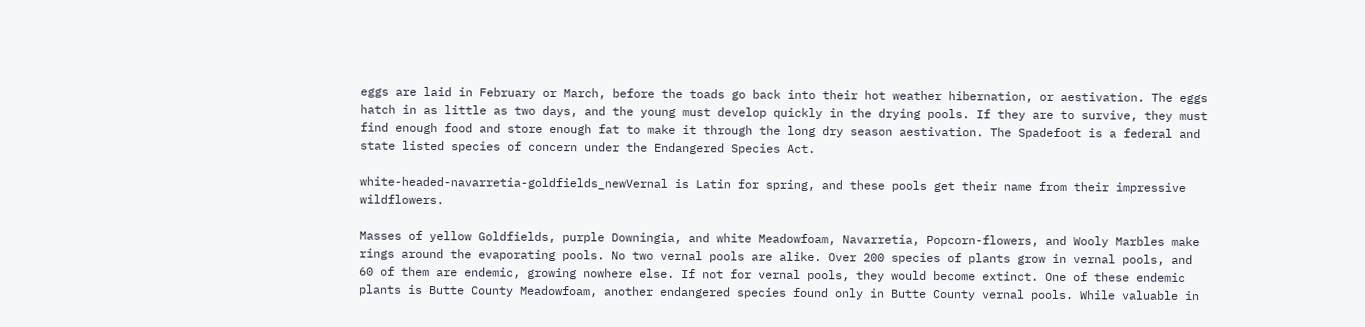eggs are laid in February or March, before the toads go back into their hot weather hibernation, or aestivation. The eggs hatch in as little as two days, and the young must develop quickly in the drying pools. If they are to survive, they must find enough food and store enough fat to make it through the long dry season aestivation. The Spadefoot is a federal and state listed species of concern under the Endangered Species Act.

white-headed-navarretia-goldfields_newVernal is Latin for spring, and these pools get their name from their impressive wildflowers.

Masses of yellow Goldfields, purple Downingia, and white Meadowfoam, Navarretia, Popcorn-flowers, and Wooly Marbles make rings around the evaporating pools. No two vernal pools are alike. Over 200 species of plants grow in vernal pools, and 60 of them are endemic, growing nowhere else. If not for vernal pools, they would become extinct. One of these endemic plants is Butte County Meadowfoam, another endangered species found only in Butte County vernal pools. While valuable in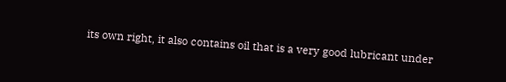its own right, it also contains oil that is a very good lubricant under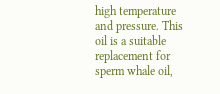high temperature and pressure. This oil is a suitable replacement for sperm whale oil,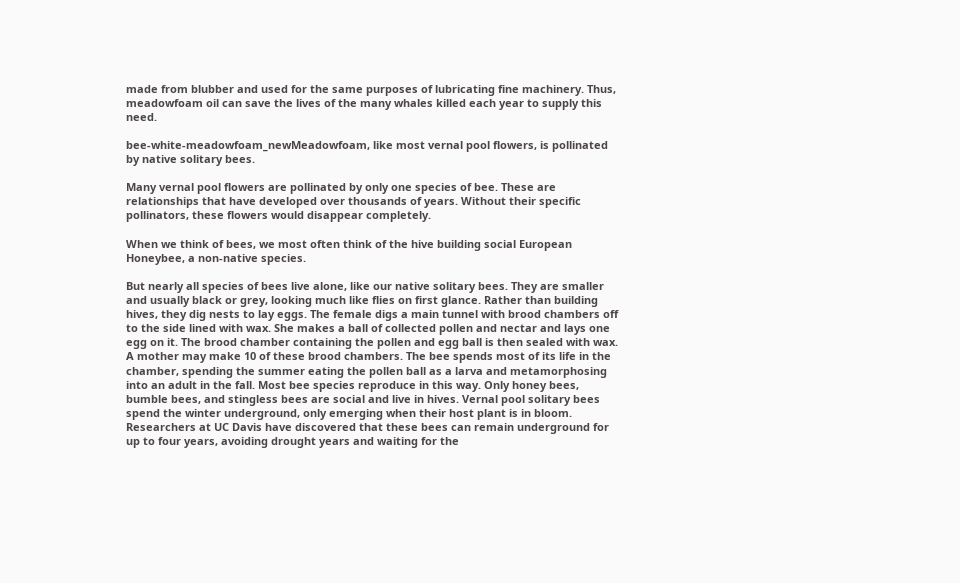made from blubber and used for the same purposes of lubricating fine machinery. Thus, meadowfoam oil can save the lives of the many whales killed each year to supply this need.

bee-white-meadowfoam_newMeadowfoam, like most vernal pool flowers, is pollinated by native solitary bees.

Many vernal pool flowers are pollinated by only one species of bee. These are relationships that have developed over thousands of years. Without their specific pollinators, these flowers would disappear completely.

When we think of bees, we most often think of the hive building social European Honeybee, a non-native species.

But nearly all species of bees live alone, like our native solitary bees. They are smaller and usually black or grey, looking much like flies on first glance. Rather than building hives, they dig nests to lay eggs. The female digs a main tunnel with brood chambers off to the side lined with wax. She makes a ball of collected pollen and nectar and lays one egg on it. The brood chamber containing the pollen and egg ball is then sealed with wax. A mother may make 10 of these brood chambers. The bee spends most of its life in the chamber, spending the summer eating the pollen ball as a larva and metamorphosing into an adult in the fall. Most bee species reproduce in this way. Only honey bees, bumble bees, and stingless bees are social and live in hives. Vernal pool solitary bees spend the winter underground, only emerging when their host plant is in bloom. Researchers at UC Davis have discovered that these bees can remain underground for up to four years, avoiding drought years and waiting for the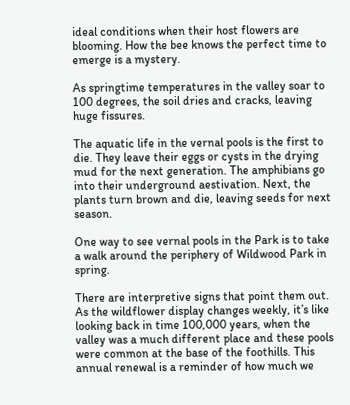ideal conditions when their host flowers are blooming. How the bee knows the perfect time to emerge is a mystery.

As springtime temperatures in the valley soar to 100 degrees, the soil dries and cracks, leaving huge fissures.

The aquatic life in the vernal pools is the first to die. They leave their eggs or cysts in the drying mud for the next generation. The amphibians go into their underground aestivation. Next, the plants turn brown and die, leaving seeds for next season.

One way to see vernal pools in the Park is to take a walk around the periphery of Wildwood Park in spring.

There are interpretive signs that point them out. As the wildflower display changes weekly, it’s like looking back in time 100,000 years, when the valley was a much different place and these pools were common at the base of the foothills. This annual renewal is a reminder of how much we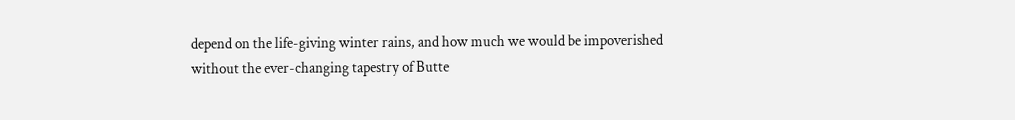depend on the life-giving winter rains, and how much we would be impoverished without the ever-changing tapestry of Butte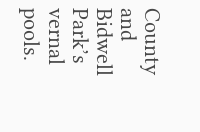County and Bidwell Park’s vernal pools.